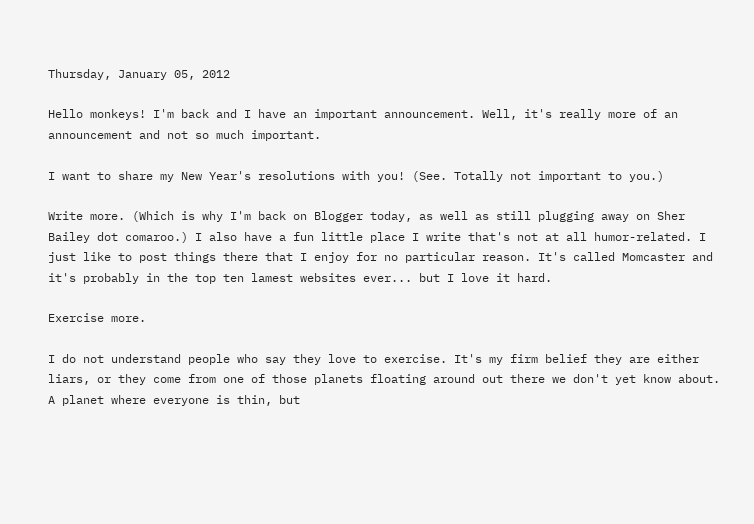Thursday, January 05, 2012

Hello monkeys! I'm back and I have an important announcement. Well, it's really more of an announcement and not so much important.

I want to share my New Year's resolutions with you! (See. Totally not important to you.)

Write more. (Which is why I'm back on Blogger today, as well as still plugging away on Sher Bailey dot comaroo.) I also have a fun little place I write that's not at all humor-related. I just like to post things there that I enjoy for no particular reason. It's called Momcaster and it's probably in the top ten lamest websites ever... but I love it hard.

Exercise more.

I do not understand people who say they love to exercise. It's my firm belief they are either liars, or they come from one of those planets floating around out there we don't yet know about. A planet where everyone is thin, but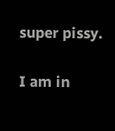super pissy.

I am in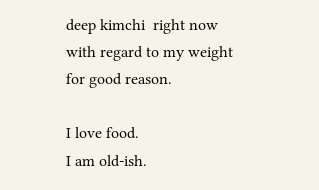deep kimchi  right now with regard to my weight for good reason.

I love food.
I am old-ish.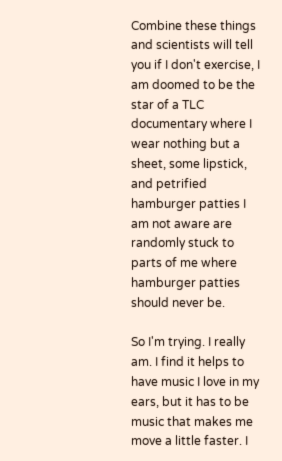Combine these things and scientists will tell you if I don't exercise, I am doomed to be the star of a TLC documentary where I wear nothing but a sheet, some lipstick, and petrified hamburger patties I am not aware are randomly stuck to parts of me where hamburger patties should never be.

So I'm trying. I really am. I find it helps to have music I love in my ears, but it has to be music that makes me move a little faster. I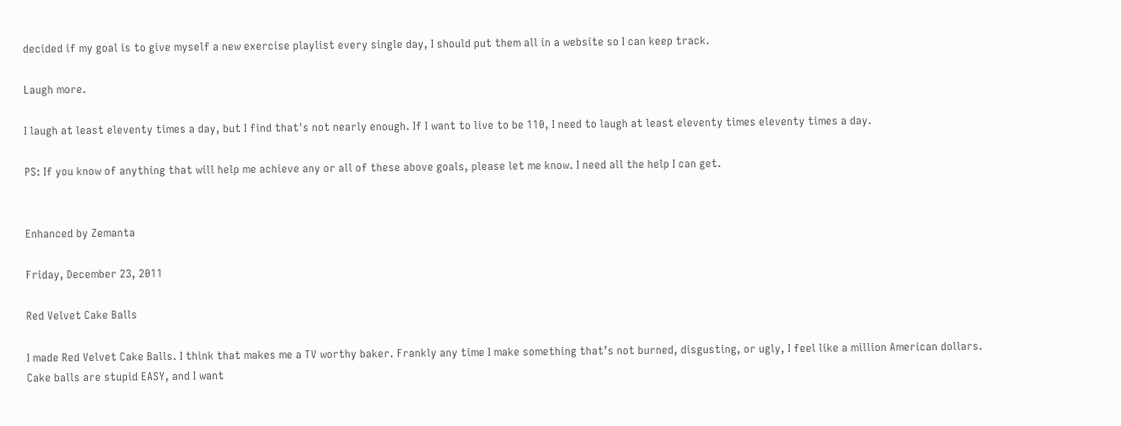decided if my goal is to give myself a new exercise playlist every single day, I should put them all in a website so I can keep track.

Laugh more.

I laugh at least eleventy times a day, but I find that's not nearly enough. If I want to live to be 110, I need to laugh at least eleventy times eleventy times a day.

PS: If you know of anything that will help me achieve any or all of these above goals, please let me know. I need all the help I can get.


Enhanced by Zemanta

Friday, December 23, 2011

Red Velvet Cake Balls

I made Red Velvet Cake Balls. I think that makes me a TV worthy baker. Frankly any time I make something that’s not burned, disgusting, or ugly, I feel like a million American dollars. Cake balls are stupid EASY, and I want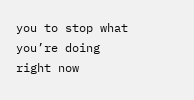you to stop what you’re doing right now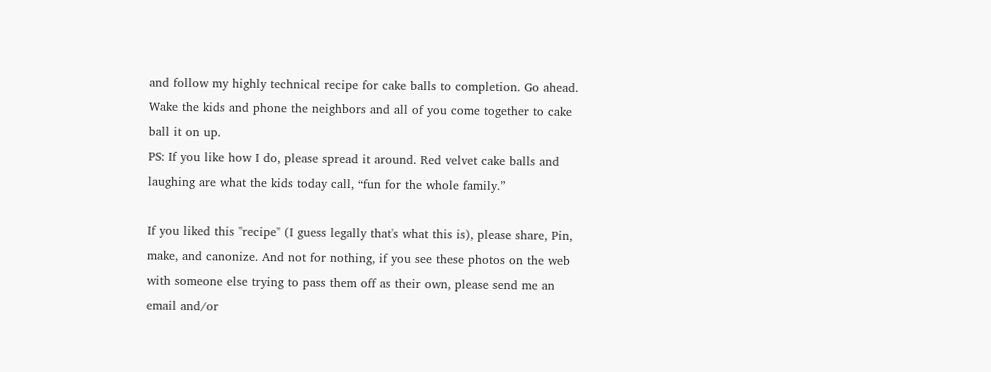and follow my highly technical recipe for cake balls to completion. Go ahead. Wake the kids and phone the neighbors and all of you come together to cake ball it on up.
PS: If you like how I do, please spread it around. Red velvet cake balls and laughing are what the kids today call, “fun for the whole family.”

If you liked this "recipe" (I guess legally that's what this is), please share, Pin, make, and canonize. And not for nothing, if you see these photos on the web with someone else trying to pass them off as their own, please send me an email and/or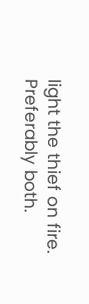light the thief on fire. Preferably both.